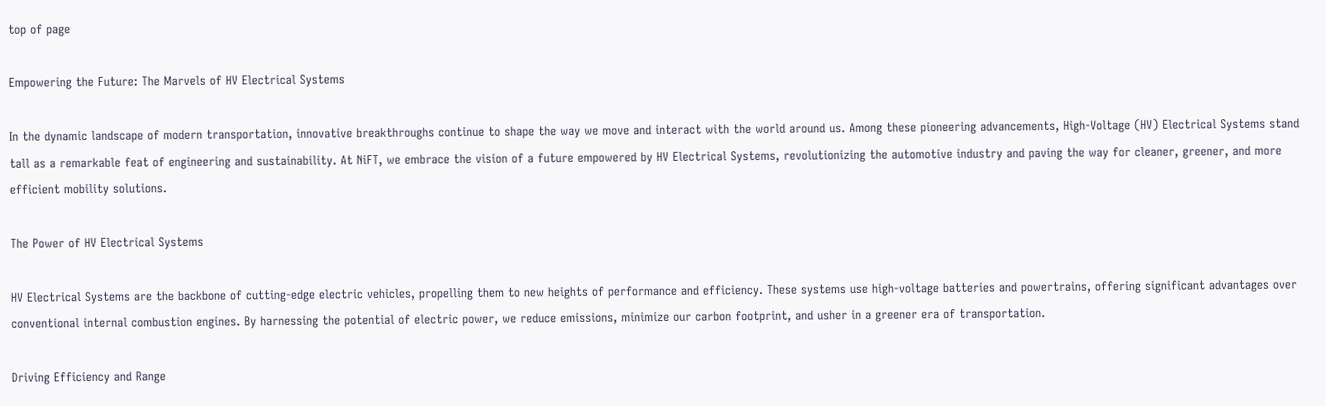top of page

Empowering the Future: The Marvels of HV Electrical Systems

In the dynamic landscape of modern transportation, innovative breakthroughs continue to shape the way we move and interact with the world around us. Among these pioneering advancements, High-Voltage (HV) Electrical Systems stand tall as a remarkable feat of engineering and sustainability. At NiFT, we embrace the vision of a future empowered by HV Electrical Systems, revolutionizing the automotive industry and paving the way for cleaner, greener, and more efficient mobility solutions.

The Power of HV Electrical Systems

HV Electrical Systems are the backbone of cutting-edge electric vehicles, propelling them to new heights of performance and efficiency. These systems use high-voltage batteries and powertrains, offering significant advantages over conventional internal combustion engines. By harnessing the potential of electric power, we reduce emissions, minimize our carbon footprint, and usher in a greener era of transportation.

Driving Efficiency and Range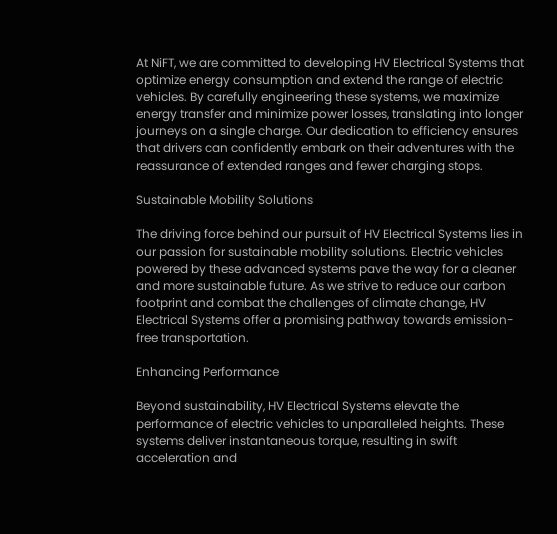At NiFT, we are committed to developing HV Electrical Systems that optimize energy consumption and extend the range of electric vehicles. By carefully engineering these systems, we maximize energy transfer and minimize power losses, translating into longer journeys on a single charge. Our dedication to efficiency ensures that drivers can confidently embark on their adventures with the reassurance of extended ranges and fewer charging stops.

Sustainable Mobility Solutions

The driving force behind our pursuit of HV Electrical Systems lies in our passion for sustainable mobility solutions. Electric vehicles powered by these advanced systems pave the way for a cleaner and more sustainable future. As we strive to reduce our carbon footprint and combat the challenges of climate change, HV Electrical Systems offer a promising pathway towards emission-free transportation.

Enhancing Performance

Beyond sustainability, HV Electrical Systems elevate the performance of electric vehicles to unparalleled heights. These systems deliver instantaneous torque, resulting in swift acceleration and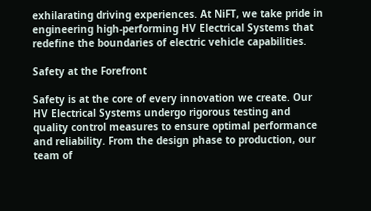exhilarating driving experiences. At NiFT, we take pride in engineering high-performing HV Electrical Systems that redefine the boundaries of electric vehicle capabilities.

Safety at the Forefront

Safety is at the core of every innovation we create. Our HV Electrical Systems undergo rigorous testing and quality control measures to ensure optimal performance and reliability. From the design phase to production, our team of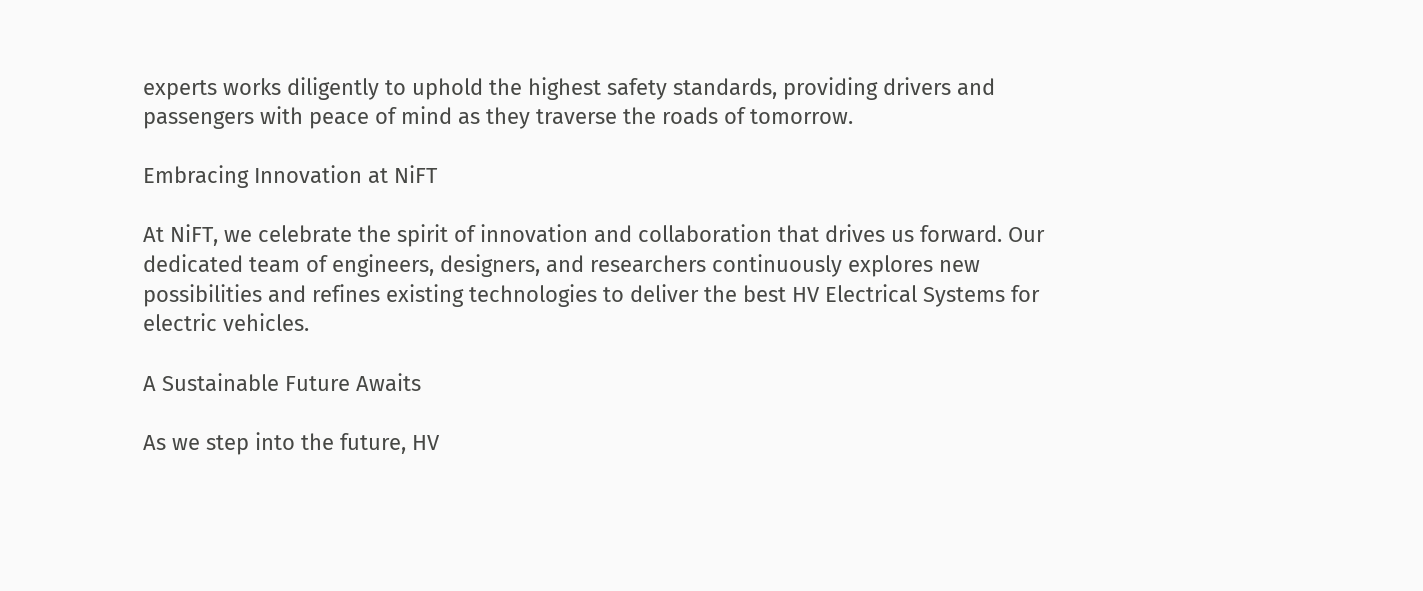experts works diligently to uphold the highest safety standards, providing drivers and passengers with peace of mind as they traverse the roads of tomorrow.

Embracing Innovation at NiFT

At NiFT, we celebrate the spirit of innovation and collaboration that drives us forward. Our dedicated team of engineers, designers, and researchers continuously explores new possibilities and refines existing technologies to deliver the best HV Electrical Systems for electric vehicles.

A Sustainable Future Awaits

As we step into the future, HV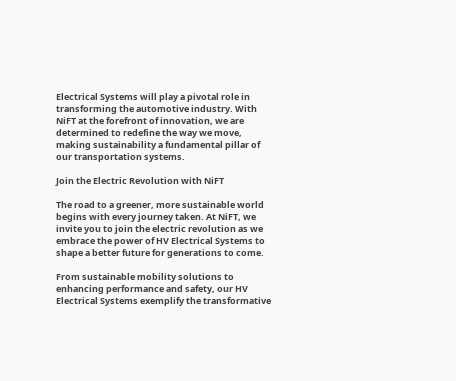Electrical Systems will play a pivotal role in transforming the automotive industry. With NiFT at the forefront of innovation, we are determined to redefine the way we move, making sustainability a fundamental pillar of our transportation systems.

Join the Electric Revolution with NiFT

The road to a greener, more sustainable world begins with every journey taken. At NiFT, we invite you to join the electric revolution as we embrace the power of HV Electrical Systems to shape a better future for generations to come.

From sustainable mobility solutions to enhancing performance and safety, our HV Electrical Systems exemplify the transformative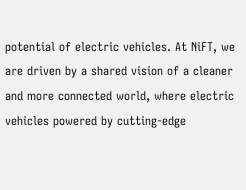potential of electric vehicles. At NiFT, we are driven by a shared vision of a cleaner and more connected world, where electric vehicles powered by cutting-edge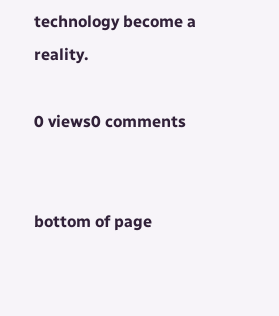technology become a reality.

0 views0 comments


bottom of page